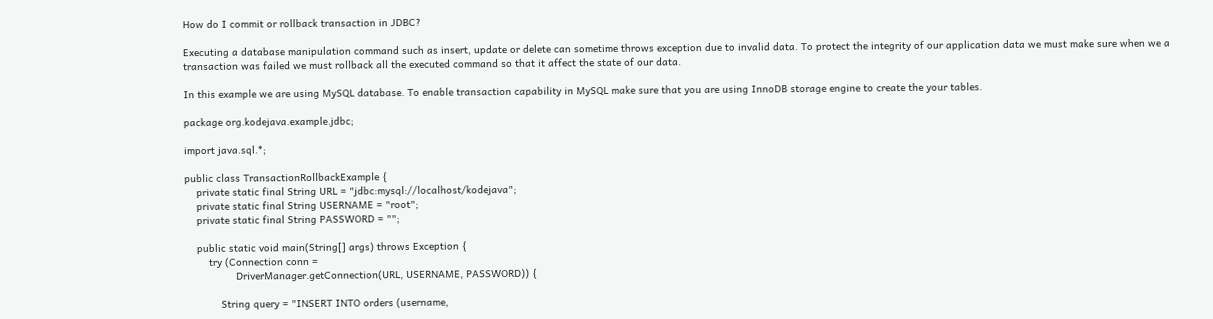How do I commit or rollback transaction in JDBC?

Executing a database manipulation command such as insert, update or delete can sometime throws exception due to invalid data. To protect the integrity of our application data we must make sure when we a transaction was failed we must rollback all the executed command so that it affect the state of our data.

In this example we are using MySQL database. To enable transaction capability in MySQL make sure that you are using InnoDB storage engine to create the your tables.

package org.kodejava.example.jdbc;

import java.sql.*;

public class TransactionRollbackExample {
    private static final String URL = "jdbc:mysql://localhost/kodejava";
    private static final String USERNAME = "root";
    private static final String PASSWORD = "";

    public static void main(String[] args) throws Exception {
        try (Connection conn =
                 DriverManager.getConnection(URL, USERNAME, PASSWORD)) {

            String query = "INSERT INTO orders (username,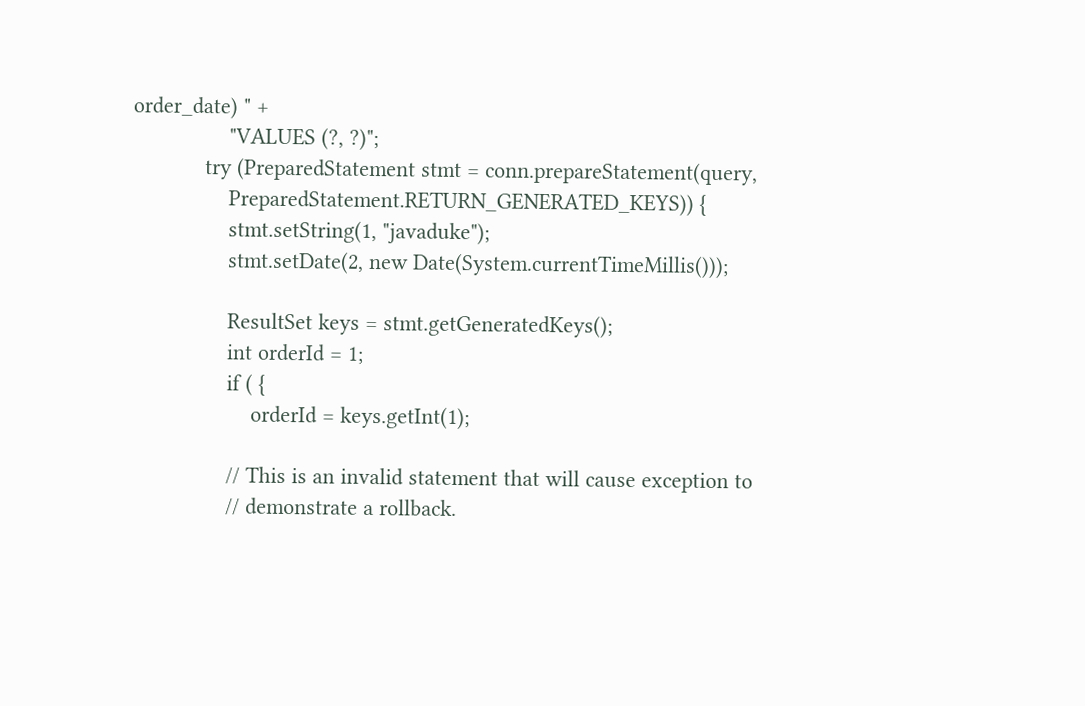order_date) " +
                "VALUES (?, ?)";
            try (PreparedStatement stmt = conn.prepareStatement(query,
                PreparedStatement.RETURN_GENERATED_KEYS)) {
                stmt.setString(1, "javaduke");
                stmt.setDate(2, new Date(System.currentTimeMillis()));

                ResultSet keys = stmt.getGeneratedKeys();
                int orderId = 1;
                if ( {
                    orderId = keys.getInt(1);

                // This is an invalid statement that will cause exception to
                // demonstrate a rollback.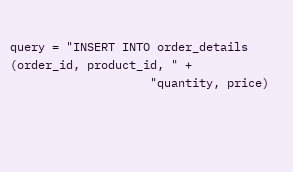query = "INSERT INTO order_details (order_id, product_id, " +
                    "quantity, price)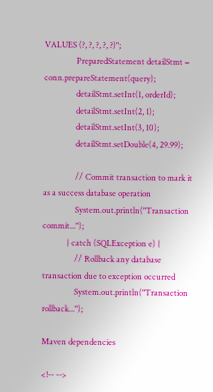VALUES (?, ?, ?, ?, ?)";
                PreparedStatement detailStmt = conn.prepareStatement(query);
                detailStmt.setInt(1, orderId);
                detailStmt.setInt(2, 1);
                detailStmt.setInt(3, 10);
                detailStmt.setDouble(4, 29.99);

                // Commit transaction to mark it as a success database operation
                System.out.println("Transaction commit...");
            } catch (SQLException e) {
                // Rollback any database transaction due to exception occurred
                System.out.println("Transaction rollback...");

Maven dependencies

<!-- -->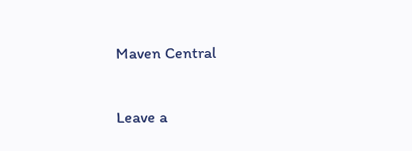Maven Central

Leave a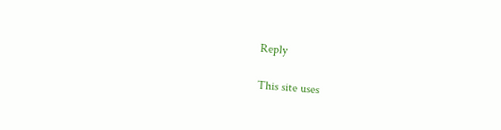Reply

This site uses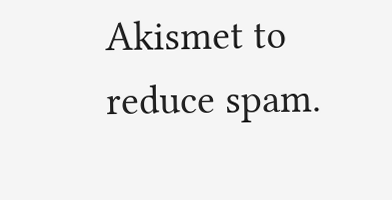Akismet to reduce spam.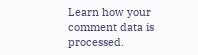Learn how your comment data is processed.